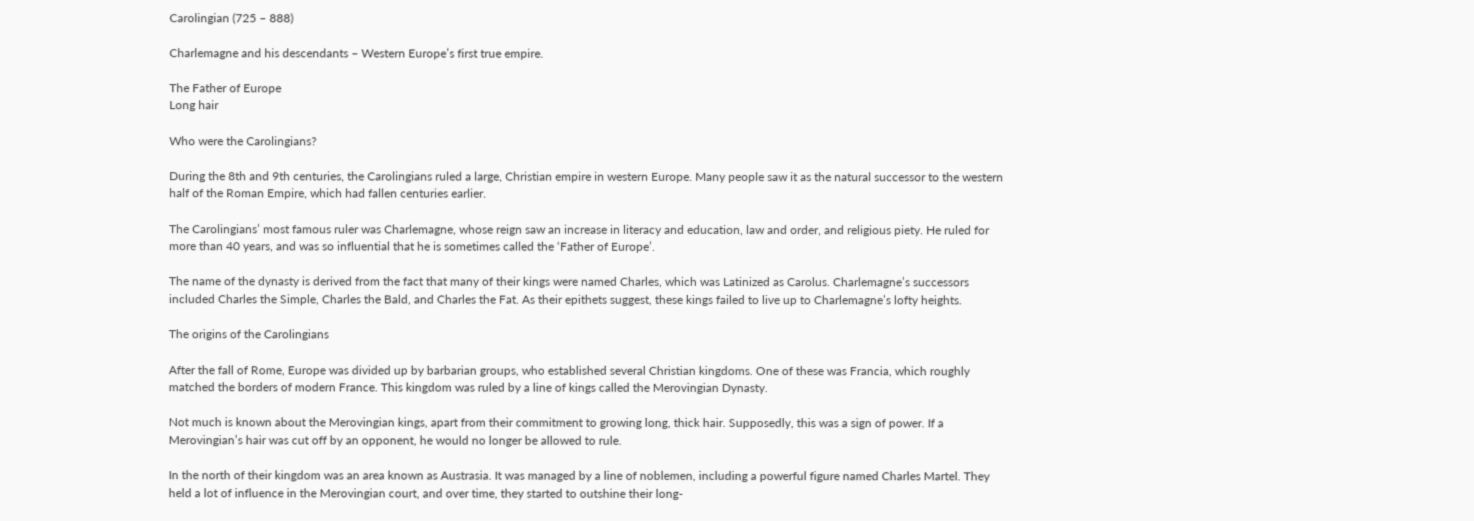Carolingian (725 – 888)

Charlemagne and his descendants – Western Europe’s first true empire.

The Father of Europe
Long hair

Who were the Carolingians?

During the 8th and 9th centuries, the Carolingians ruled a large, Christian empire in western Europe. Many people saw it as the natural successor to the western half of the Roman Empire, which had fallen centuries earlier.

The Carolingians’ most famous ruler was Charlemagne, whose reign saw an increase in literacy and education, law and order, and religious piety. He ruled for more than 40 years, and was so influential that he is sometimes called the ‘Father of Europe’.

The name of the dynasty is derived from the fact that many of their kings were named Charles, which was Latinized as Carolus. Charlemagne’s successors included Charles the Simple, Charles the Bald, and Charles the Fat. As their epithets suggest, these kings failed to live up to Charlemagne’s lofty heights.

The origins of the Carolingians

After the fall of Rome, Europe was divided up by barbarian groups, who established several Christian kingdoms. One of these was Francia, which roughly matched the borders of modern France. This kingdom was ruled by a line of kings called the Merovingian Dynasty.

Not much is known about the Merovingian kings, apart from their commitment to growing long, thick hair. Supposedly, this was a sign of power. If a Merovingian’s hair was cut off by an opponent, he would no longer be allowed to rule.

In the north of their kingdom was an area known as Austrasia. It was managed by a line of noblemen, including a powerful figure named Charles Martel. They held a lot of influence in the Merovingian court, and over time, they started to outshine their long-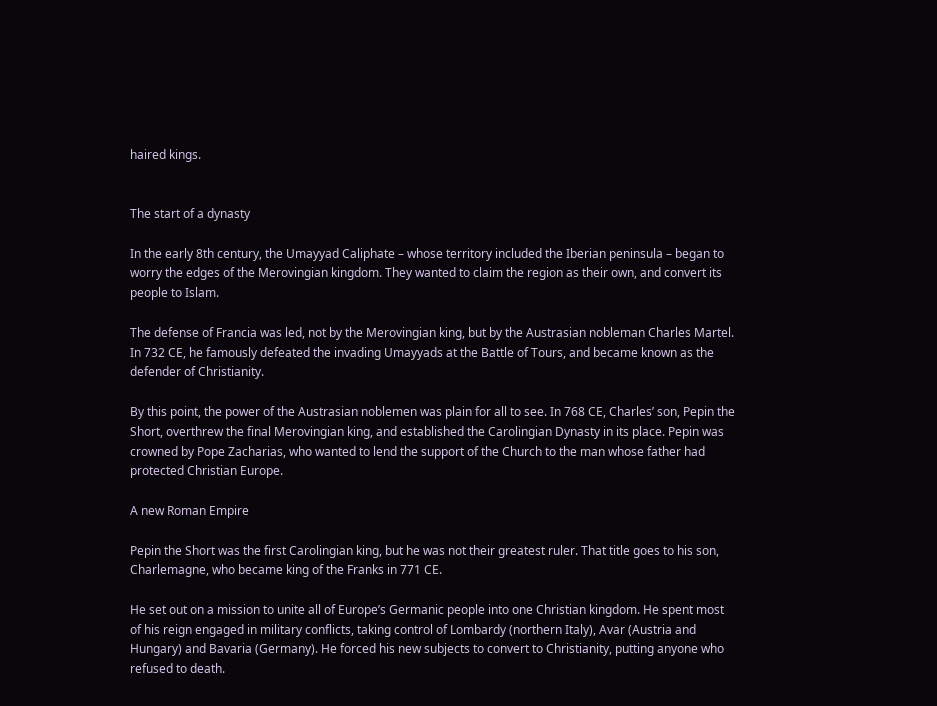haired kings.


The start of a dynasty

In the early 8th century, the Umayyad Caliphate – whose territory included the Iberian peninsula – began to worry the edges of the Merovingian kingdom. They wanted to claim the region as their own, and convert its people to Islam.

The defense of Francia was led, not by the Merovingian king, but by the Austrasian nobleman Charles Martel. In 732 CE, he famously defeated the invading Umayyads at the Battle of Tours, and became known as the defender of Christianity.

By this point, the power of the Austrasian noblemen was plain for all to see. In 768 CE, Charles’ son, Pepin the Short, overthrew the final Merovingian king, and established the Carolingian Dynasty in its place. Pepin was crowned by Pope Zacharias, who wanted to lend the support of the Church to the man whose father had protected Christian Europe.

A new Roman Empire

Pepin the Short was the first Carolingian king, but he was not their greatest ruler. That title goes to his son, Charlemagne, who became king of the Franks in 771 CE.

He set out on a mission to unite all of Europe’s Germanic people into one Christian kingdom. He spent most of his reign engaged in military conflicts, taking control of Lombardy (northern Italy), Avar (Austria and Hungary) and Bavaria (Germany). He forced his new subjects to convert to Christianity, putting anyone who refused to death.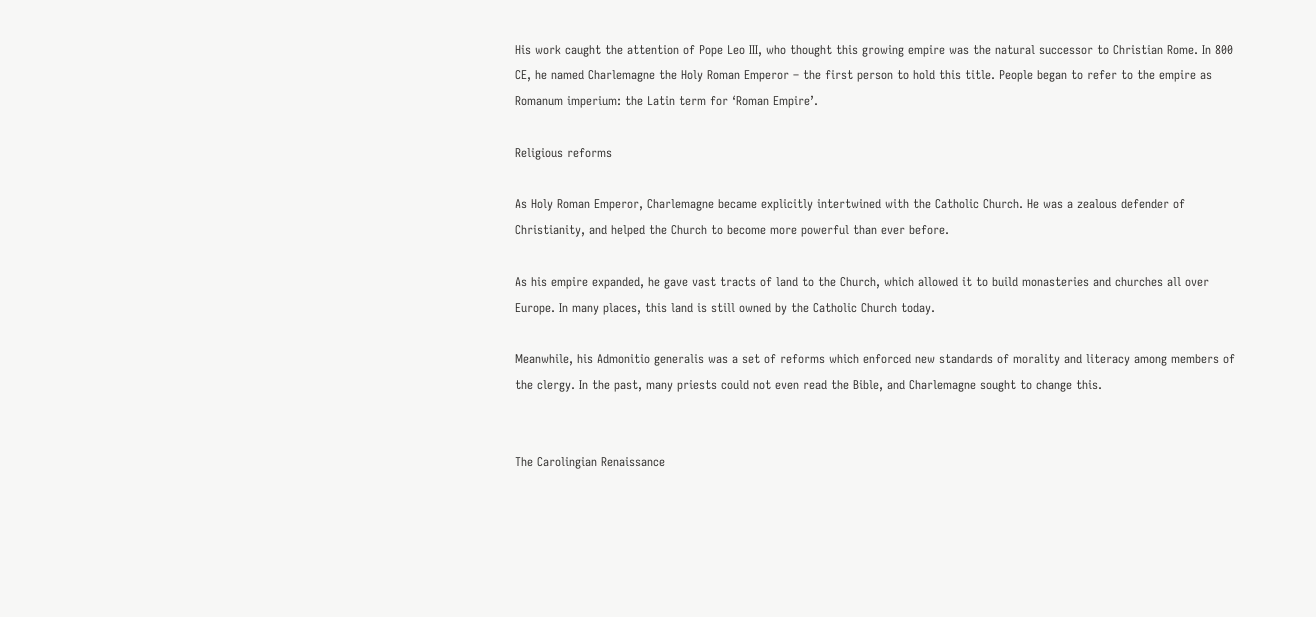His work caught the attention of Pope Leo III, who thought this growing empire was the natural successor to Christian Rome. In 800 CE, he named Charlemagne the Holy Roman Emperor – the first person to hold this title. People began to refer to the empire as Romanum imperium: the Latin term for ‘Roman Empire’.

Religious reforms

As Holy Roman Emperor, Charlemagne became explicitly intertwined with the Catholic Church. He was a zealous defender of Christianity, and helped the Church to become more powerful than ever before.

As his empire expanded, he gave vast tracts of land to the Church, which allowed it to build monasteries and churches all over Europe. In many places, this land is still owned by the Catholic Church today.

Meanwhile, his Admonitio generalis was a set of reforms which enforced new standards of morality and literacy among members of the clergy. In the past, many priests could not even read the Bible, and Charlemagne sought to change this.


The Carolingian Renaissance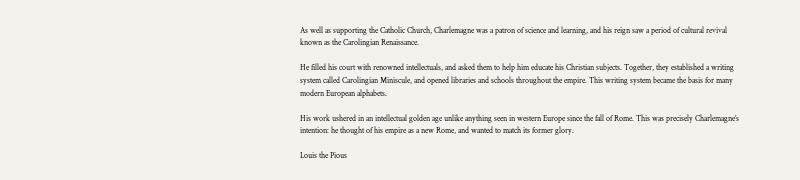As well as supporting the Catholic Church, Charlemagne was a patron of science and learning, and his reign saw a period of cultural revival known as the Carolingian Renaissance.

He filled his court with renowned intellectuals, and asked them to help him educate his Christian subjects. Together, they established a writing system called Carolingian Miniscule, and opened libraries and schools throughout the empire. This writing system became the basis for many modern European alphabets.

His work ushered in an intellectual golden age unlike anything seen in western Europe since the fall of Rome. This was precisely Charlemagne’s intention: he thought of his empire as a new Rome, and wanted to match its former glory.

Louis the Pious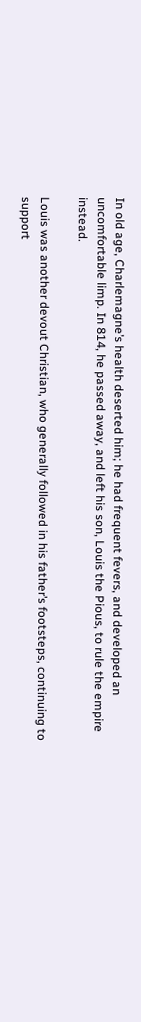In old age, Charlemagne’s health deserted him; he had frequent fevers, and developed an uncomfortable limp. In 814, he passed away, and left his son, Louis the Pious, to rule the empire instead.

Louis was another devout Christian, who generally followed in his father’s footsteps, continuing to support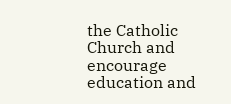the Catholic Church and encourage education and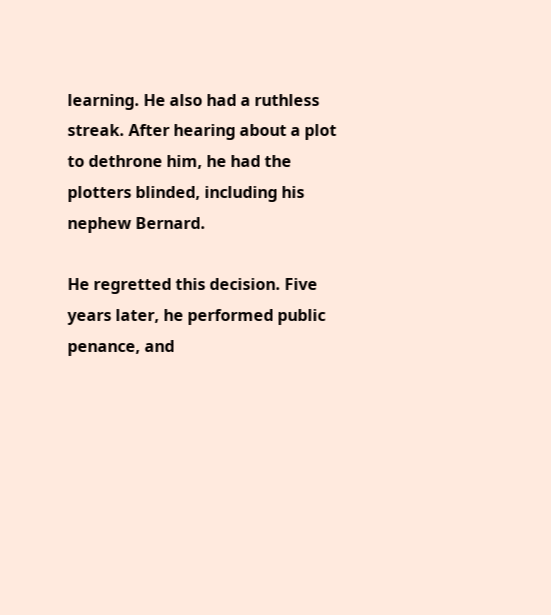learning. He also had a ruthless streak. After hearing about a plot to dethrone him, he had the plotters blinded, including his nephew Bernard.

He regretted this decision. Five years later, he performed public penance, and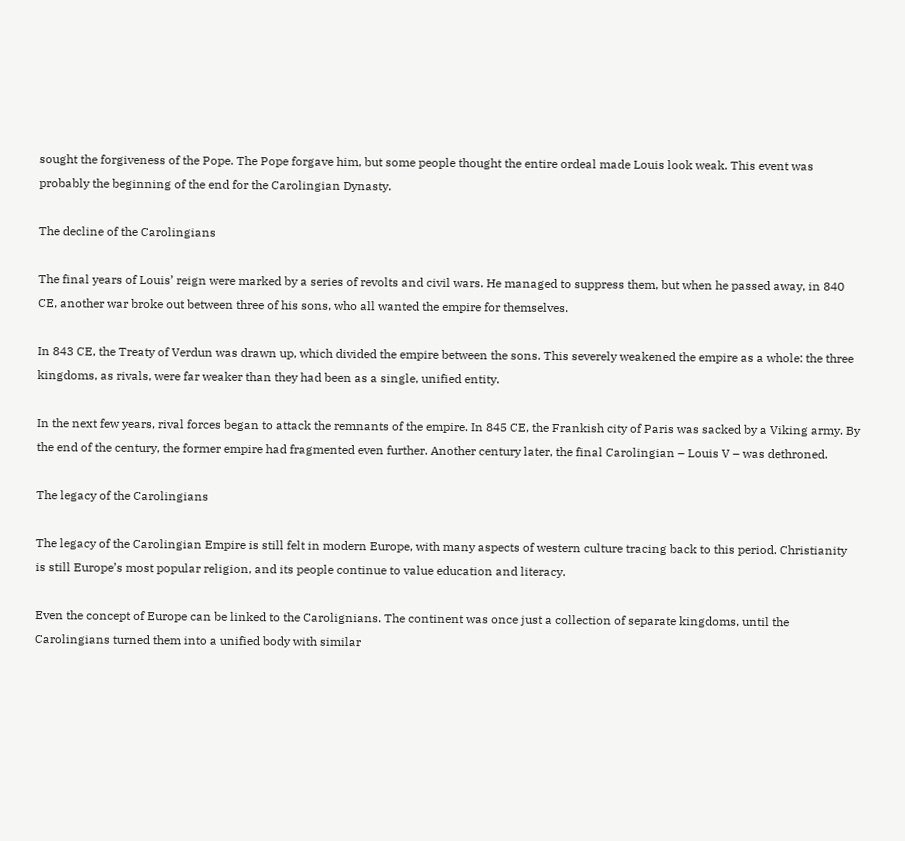sought the forgiveness of the Pope. The Pope forgave him, but some people thought the entire ordeal made Louis look weak. This event was probably the beginning of the end for the Carolingian Dynasty.

The decline of the Carolingians

The final years of Louis’ reign were marked by a series of revolts and civil wars. He managed to suppress them, but when he passed away, in 840 CE, another war broke out between three of his sons, who all wanted the empire for themselves.

In 843 CE, the Treaty of Verdun was drawn up, which divided the empire between the sons. This severely weakened the empire as a whole: the three kingdoms, as rivals, were far weaker than they had been as a single, unified entity.

In the next few years, rival forces began to attack the remnants of the empire. In 845 CE, the Frankish city of Paris was sacked by a Viking army. By the end of the century, the former empire had fragmented even further. Another century later, the final Carolingian – Louis V – was dethroned.

The legacy of the Carolingians

The legacy of the Carolingian Empire is still felt in modern Europe, with many aspects of western culture tracing back to this period. Christianity is still Europe’s most popular religion, and its people continue to value education and literacy.

Even the concept of Europe can be linked to the Carolignians. The continent was once just a collection of separate kingdoms, until the Carolingians turned them into a unified body with similar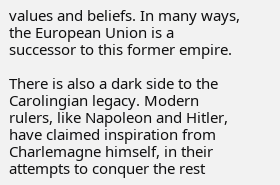values and beliefs. In many ways, the European Union is a successor to this former empire.

There is also a dark side to the Carolingian legacy. Modern rulers, like Napoleon and Hitler, have claimed inspiration from Charlemagne himself, in their attempts to conquer the rest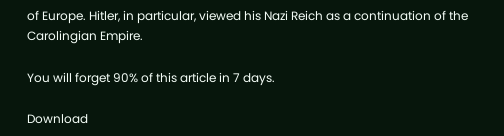of Europe. Hitler, in particular, viewed his Nazi Reich as a continuation of the Carolingian Empire.

You will forget 90% of this article in 7 days.

Download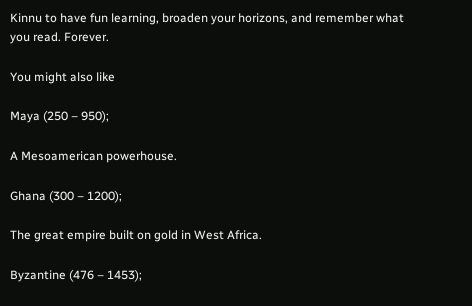Kinnu to have fun learning, broaden your horizons, and remember what you read. Forever.

You might also like

Maya (250 – 950);

A Mesoamerican powerhouse.

Ghana (300 – 1200);

The great empire built on gold in West Africa.

Byzantine (476 – 1453);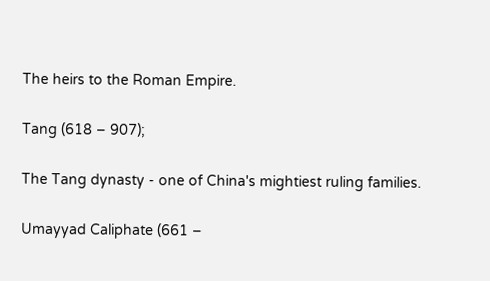The heirs to the Roman Empire.

Tang (618 – 907);

The Tang dynasty - one of China's mightiest ruling families.

Umayyad Caliphate (661 –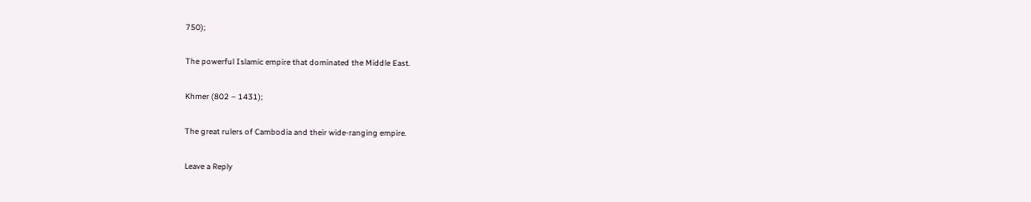750);

The powerful Islamic empire that dominated the Middle East.

Khmer (802 – 1431);

The great rulers of Cambodia and their wide-ranging empire.

Leave a Reply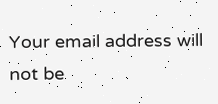Your email address will not be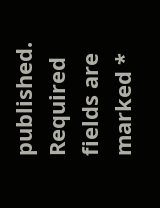published. Required fields are marked *